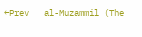←Prev   al-Muzammil (The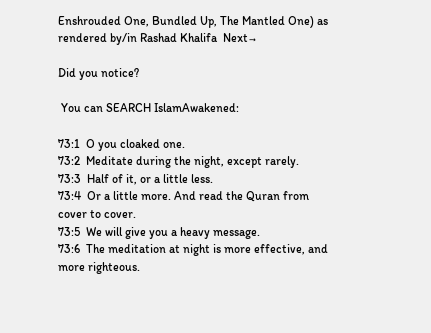Enshrouded One, Bundled Up, The Mantled One) as rendered by/in Rashad Khalifa  Next→

Did you notice?

 You can SEARCH IslamAwakened:

73:1  O you cloaked one.
73:2  Meditate during the night, except rarely.
73:3  Half of it, or a little less.
73:4  Or a little more. And read the Quran from cover to cover.
73:5  We will give you a heavy message.
73:6  The meditation at night is more effective, and more righteous.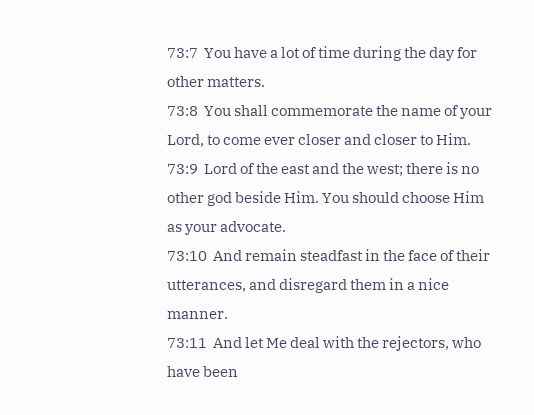73:7  You have a lot of time during the day for other matters.
73:8  You shall commemorate the name of your Lord, to come ever closer and closer to Him.
73:9  Lord of the east and the west; there is no other god beside Him. You should choose Him as your advocate.
73:10  And remain steadfast in the face of their utterances, and disregard them in a nice manner.
73:11  And let Me deal with the rejectors, who have been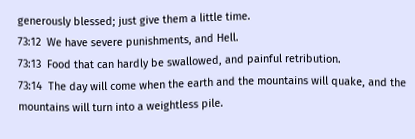generously blessed; just give them a little time.
73:12  We have severe punishments, and Hell.
73:13  Food that can hardly be swallowed, and painful retribution.
73:14  The day will come when the earth and the mountains will quake, and the mountains will turn into a weightless pile.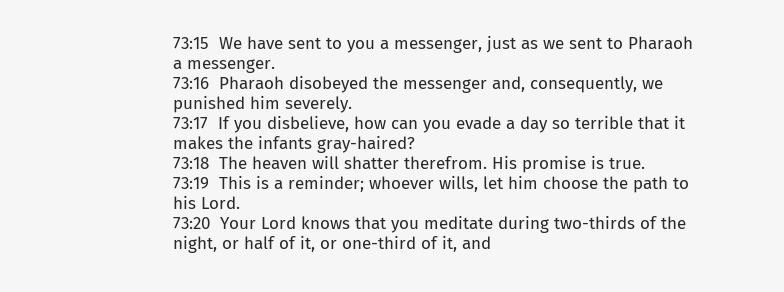73:15  We have sent to you a messenger, just as we sent to Pharaoh a messenger.
73:16  Pharaoh disobeyed the messenger and, consequently, we punished him severely.
73:17  If you disbelieve, how can you evade a day so terrible that it makes the infants gray-haired?
73:18  The heaven will shatter therefrom. His promise is true.
73:19  This is a reminder; whoever wills, let him choose the path to his Lord.
73:20  Your Lord knows that you meditate during two-thirds of the night, or half of it, or one-third of it, and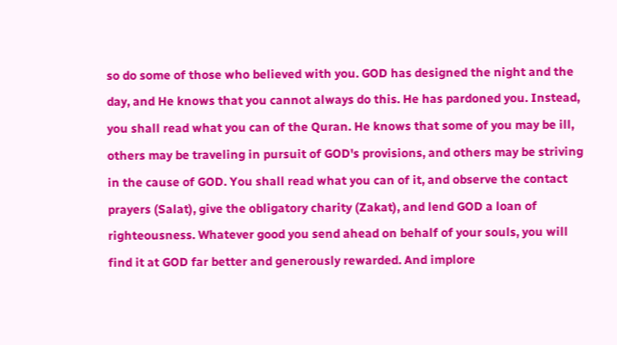so do some of those who believed with you. GOD has designed the night and the day, and He knows that you cannot always do this. He has pardoned you. Instead, you shall read what you can of the Quran. He knows that some of you may be ill, others may be traveling in pursuit of GOD's provisions, and others may be striving in the cause of GOD. You shall read what you can of it, and observe the contact prayers (Salat), give the obligatory charity (Zakat), and lend GOD a loan of righteousness. Whatever good you send ahead on behalf of your souls, you will find it at GOD far better and generously rewarded. And implore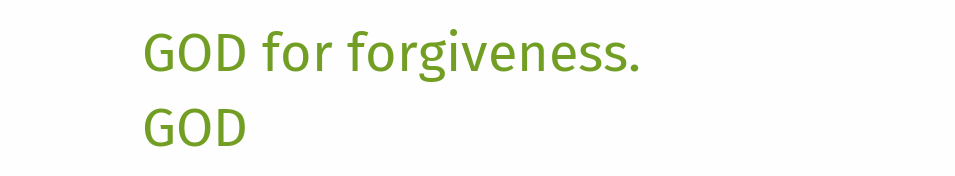GOD for forgiveness. GOD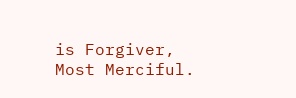is Forgiver, Most Merciful.